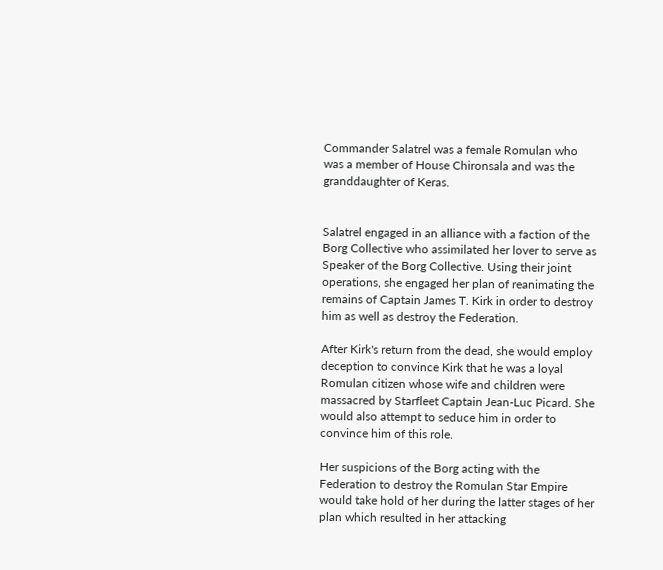Commander Salatrel was a female Romulan who was a member of House Chironsala and was the granddaughter of Keras.


Salatrel engaged in an alliance with a faction of the Borg Collective who assimilated her lover to serve as Speaker of the Borg Collective. Using their joint operations, she engaged her plan of reanimating the remains of Captain James T. Kirk in order to destroy him as well as destroy the Federation.

After Kirk's return from the dead, she would employ deception to convince Kirk that he was a loyal Romulan citizen whose wife and children were massacred by Starfleet Captain Jean-Luc Picard. She would also attempt to seduce him in order to convince him of this role.

Her suspicions of the Borg acting with the Federation to destroy the Romulan Star Empire would take hold of her during the latter stages of her plan which resulted in her attacking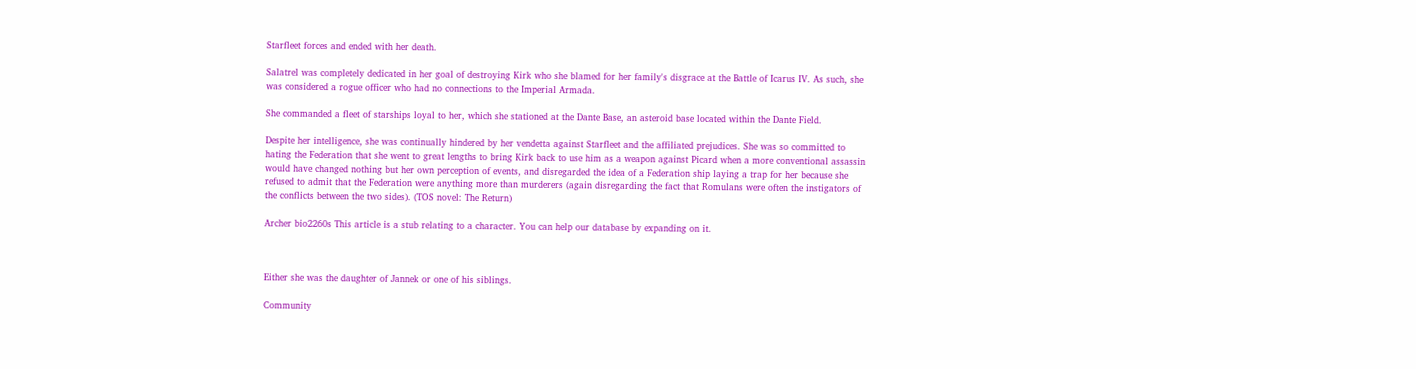Starfleet forces and ended with her death.

Salatrel was completely dedicated in her goal of destroying Kirk who she blamed for her family's disgrace at the Battle of Icarus IV. As such, she was considered a rogue officer who had no connections to the Imperial Armada.

She commanded a fleet of starships loyal to her, which she stationed at the Dante Base, an asteroid base located within the Dante Field.

Despite her intelligence, she was continually hindered by her vendetta against Starfleet and the affiliated prejudices. She was so committed to hating the Federation that she went to great lengths to bring Kirk back to use him as a weapon against Picard when a more conventional assassin would have changed nothing but her own perception of events, and disregarded the idea of a Federation ship laying a trap for her because she refused to admit that the Federation were anything more than murderers (again disregarding the fact that Romulans were often the instigators of the conflicts between the two sides). (TOS novel: The Return)

Archer bio2260s This article is a stub relating to a character. You can help our database by expanding on it.



Either she was the daughter of Jannek or one of his siblings.

Community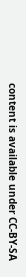content is available under CC-BY-SA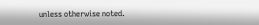unless otherwise noted.